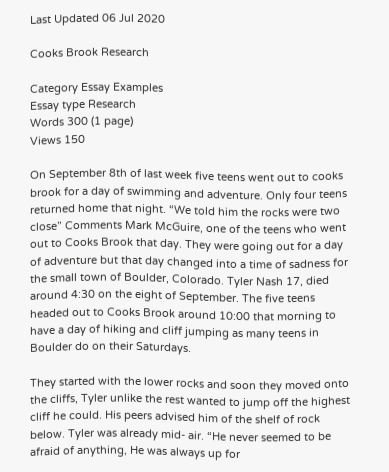Last Updated 06 Jul 2020

Cooks Brook Research

Category Essay Examples
Essay type Research
Words 300 (1 page)
Views 150

On September 8th of last week five teens went out to cooks brook for a day of swimming and adventure. Only four teens returned home that night. “We told him the rocks were two close” Comments Mark McGuire, one of the teens who went out to Cooks Brook that day. They were going out for a day of adventure but that day changed into a time of sadness for the small town of Boulder, Colorado. Tyler Nash 17, died around 4:30 on the eight of September. The five teens headed out to Cooks Brook around 10:00 that morning to have a day of hiking and cliff jumping as many teens in Boulder do on their Saturdays.

They started with the lower rocks and soon they moved onto the cliffs, Tyler unlike the rest wanted to jump off the highest cliff he could. His peers advised him of the shelf of rock below. Tyler was already mid- air. “He never seemed to be afraid of anything, He was always up for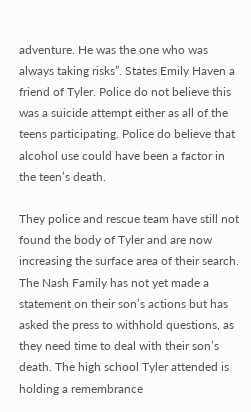adventure. He was the one who was always taking risks”. States Emily Haven a friend of Tyler. Police do not believe this was a suicide attempt either as all of the teens participating. Police do believe that alcohol use could have been a factor in the teen’s death.

They police and rescue team have still not found the body of Tyler and are now increasing the surface area of their search. The Nash Family has not yet made a statement on their son’s actions but has asked the press to withhold questions, as they need time to deal with their son’s death. The high school Tyler attended is holding a remembrance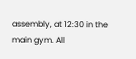assembly, at 12:30 in the main gym. All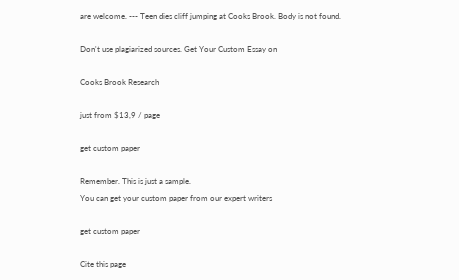are welcome. --- Teen dies cliff jumping at Cooks Brook. Body is not found.

Don't use plagiarized sources. Get Your Custom Essay on

Cooks Brook Research

just from $13,9 / page

get custom paper

Remember. This is just a sample.
You can get your custom paper from our expert writers

get custom paper

Cite this page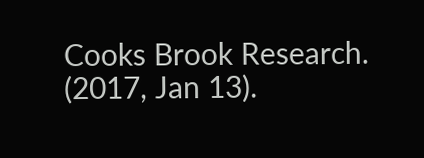Cooks Brook Research. (2017, Jan 13).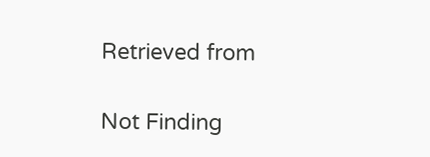Retrieved from

Not Finding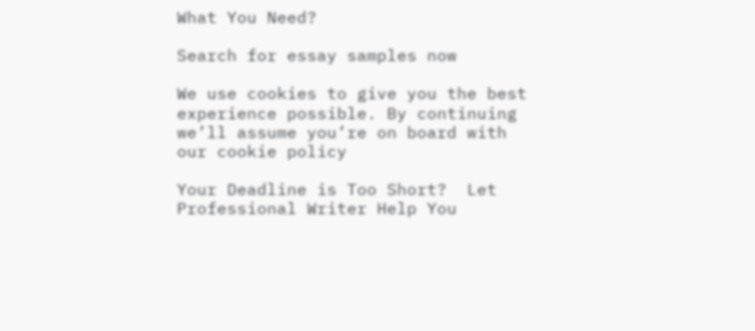What You Need?

Search for essay samples now

We use cookies to give you the best experience possible. By continuing we’ll assume you’re on board with our cookie policy

Your Deadline is Too Short?  Let Professional Writer Help You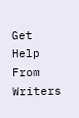Get Help From Writers